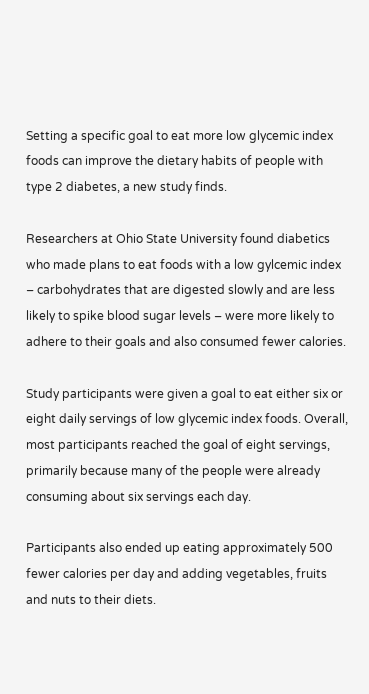Setting a specific goal to eat more low glycemic index foods can improve the dietary habits of people with type 2 diabetes, a new study finds.

Researchers at Ohio State University found diabetics who made plans to eat foods with a low gylcemic index – carbohydrates that are digested slowly and are less likely to spike blood sugar levels – were more likely to adhere to their goals and also consumed fewer calories.

Study participants were given a goal to eat either six or eight daily servings of low glycemic index foods. Overall, most participants reached the goal of eight servings, primarily because many of the people were already consuming about six servings each day.

Participants also ended up eating approximately 500 fewer calories per day and adding vegetables, fruits and nuts to their diets.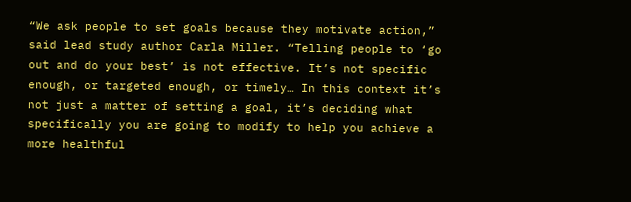“We ask people to set goals because they motivate action,” said lead study author Carla Miller. “Telling people to ‘go out and do your best’ is not effective. It’s not specific enough, or targeted enough, or timely… In this context it’s not just a matter of setting a goal, it’s deciding what specifically you are going to modify to help you achieve a more healthful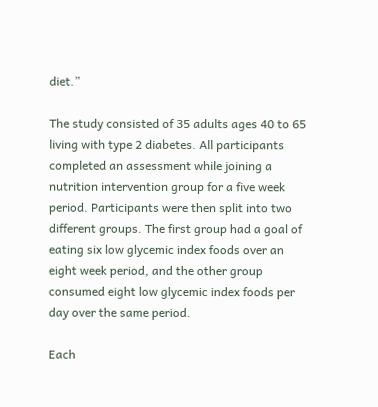diet.”

The study consisted of 35 adults ages 40 to 65 living with type 2 diabetes. All participants completed an assessment while joining a nutrition intervention group for a five week period. Participants were then split into two different groups. The first group had a goal of eating six low glycemic index foods over an eight week period, and the other group consumed eight low glycemic index foods per day over the same period.

Each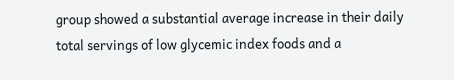group showed a substantial average increase in their daily total servings of low glycemic index foods and a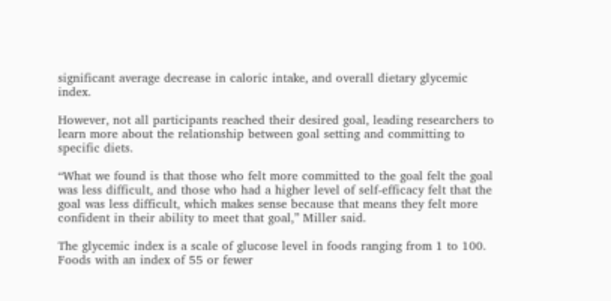significant average decrease in caloric intake, and overall dietary glycemic index.

However, not all participants reached their desired goal, leading researchers to learn more about the relationship between goal setting and committing to specific diets.

“What we found is that those who felt more committed to the goal felt the goal was less difficult, and those who had a higher level of self-efficacy felt that the goal was less difficult, which makes sense because that means they felt more confident in their ability to meet that goal,” Miller said.

The glycemic index is a scale of glucose level in foods ranging from 1 to 100. Foods with an index of 55 or fewer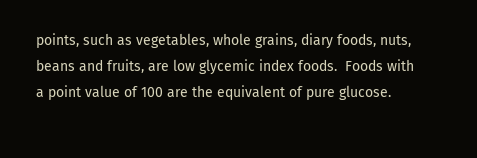points, such as vegetables, whole grains, diary foods, nuts, beans and fruits, are low glycemic index foods.  Foods with a point value of 100 are the equivalent of pure glucose.